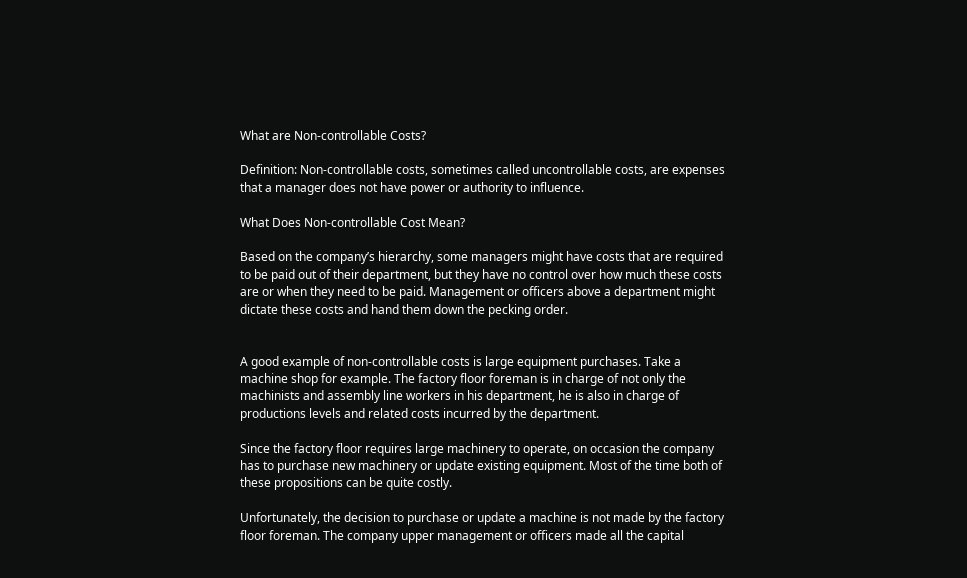What are Non-controllable Costs?

Definition: Non-controllable costs, sometimes called uncontrollable costs, are expenses that a manager does not have power or authority to influence.

What Does Non-controllable Cost Mean?

Based on the company’s hierarchy, some managers might have costs that are required to be paid out of their department, but they have no control over how much these costs are or when they need to be paid. Management or officers above a department might dictate these costs and hand them down the pecking order.


A good example of non-controllable costs is large equipment purchases. Take a machine shop for example. The factory floor foreman is in charge of not only the machinists and assembly line workers in his department, he is also in charge of productions levels and related costs incurred by the department.

Since the factory floor requires large machinery to operate, on occasion the company has to purchase new machinery or update existing equipment. Most of the time both of these propositions can be quite costly.

Unfortunately, the decision to purchase or update a machine is not made by the factory floor foreman. The company upper management or officers made all the capital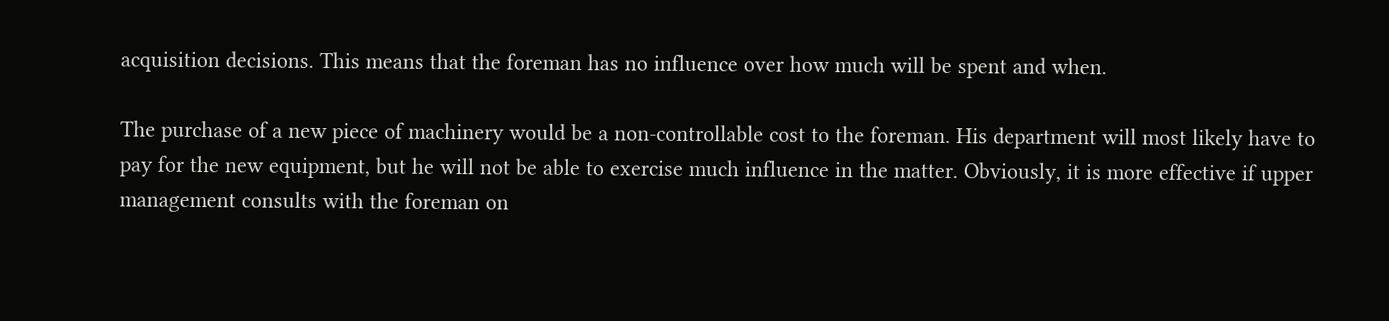acquisition decisions. This means that the foreman has no influence over how much will be spent and when.

The purchase of a new piece of machinery would be a non-controllable cost to the foreman. His department will most likely have to pay for the new equipment, but he will not be able to exercise much influence in the matter. Obviously, it is more effective if upper management consults with the foreman on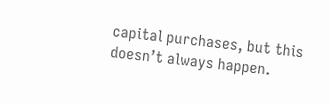capital purchases, but this doesn’t always happen.